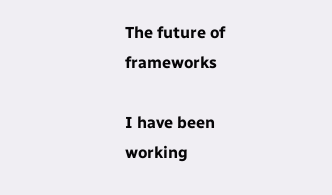The future of frameworks

I have been working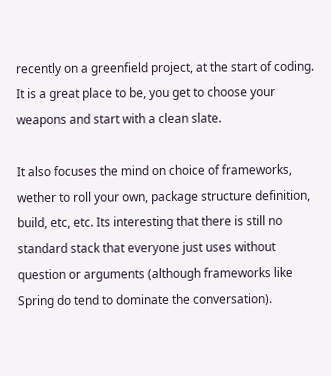recently on a greenfield project, at the start of coding. It is a great place to be, you get to choose your weapons and start with a clean slate.

It also focuses the mind on choice of frameworks, wether to roll your own, package structure definition, build, etc, etc. Its interesting that there is still no standard stack that everyone just uses without question or arguments (although frameworks like Spring do tend to dominate the conversation).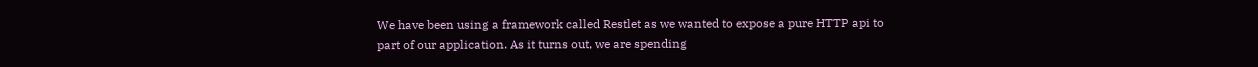We have been using a framework called Restlet as we wanted to expose a pure HTTP api to part of our application. As it turns out, we are spending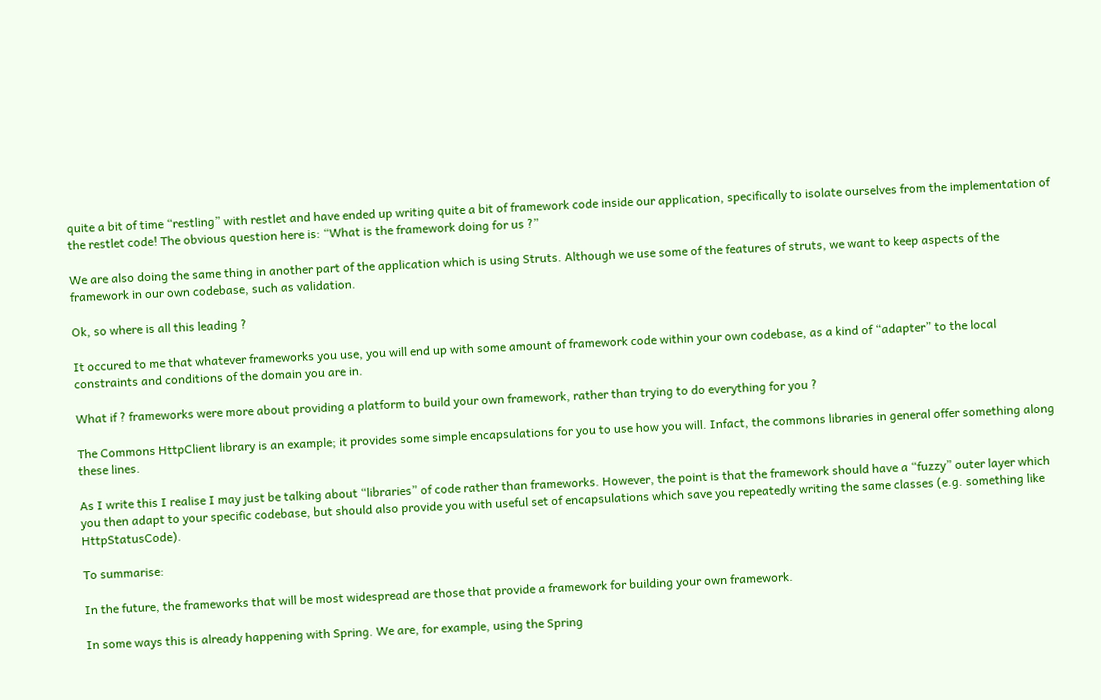quite a bit of time “restling” with restlet and have ended up writing quite a bit of framework code inside our application, specifically to isolate ourselves from the implementation of the restlet code! The obvious question here is: “What is the framework doing for us ?”

We are also doing the same thing in another part of the application which is using Struts. Although we use some of the features of struts, we want to keep aspects of the framework in our own codebase, such as validation.

Ok, so where is all this leading ?

It occured to me that whatever frameworks you use, you will end up with some amount of framework code within your own codebase, as a kind of “adapter” to the local constraints and conditions of the domain you are in.

What if ? frameworks were more about providing a platform to build your own framework, rather than trying to do everything for you ?

The Commons HttpClient library is an example; it provides some simple encapsulations for you to use how you will. Infact, the commons libraries in general offer something along these lines.

As I write this I realise I may just be talking about “libraries” of code rather than frameworks. However, the point is that the framework should have a “fuzzy” outer layer which you then adapt to your specific codebase, but should also provide you with useful set of encapsulations which save you repeatedly writing the same classes (e.g. something like HttpStatusCode).

To summarise:

In the future, the frameworks that will be most widespread are those that provide a framework for building your own framework.

In some ways this is already happening with Spring. We are, for example, using the Spring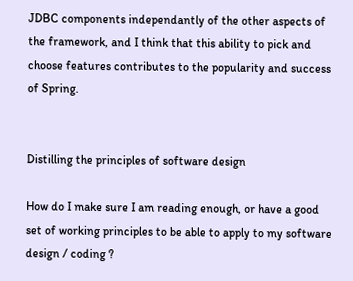JDBC components independantly of the other aspects of the framework, and I think that this ability to pick and choose features contributes to the popularity and success of Spring.


Distilling the principles of software design

How do I make sure I am reading enough, or have a good set of working principles to be able to apply to my software design / coding ?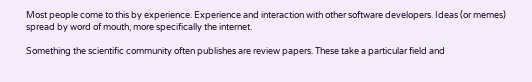Most people come to this by experience. Experience and interaction with other software developers. Ideas (or memes) spread by word of mouth, more specifically the internet.

Something the scientific community often publishes are review papers. These take a particular field and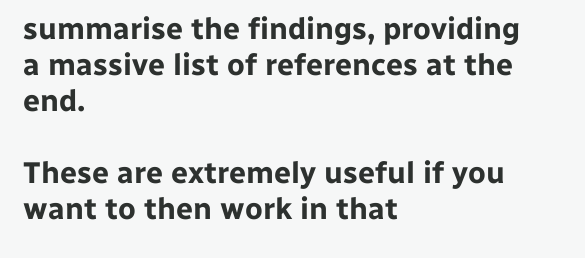summarise the findings, providing a massive list of references at the end.

These are extremely useful if you want to then work in that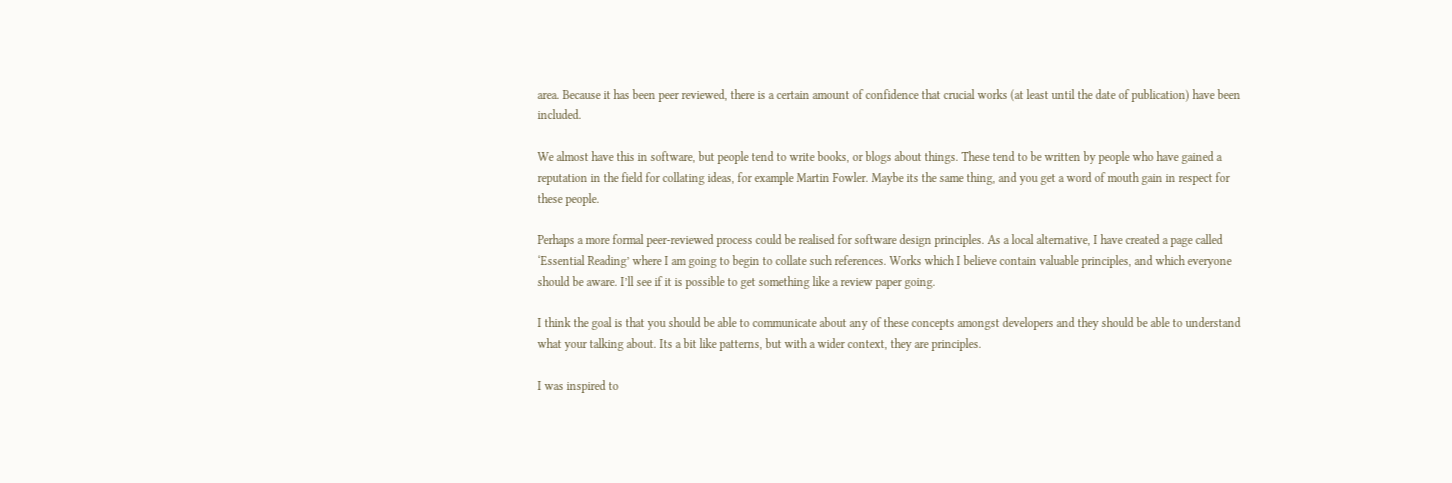area. Because it has been peer reviewed, there is a certain amount of confidence that crucial works (at least until the date of publication) have been included.

We almost have this in software, but people tend to write books, or blogs about things. These tend to be written by people who have gained a reputation in the field for collating ideas, for example Martin Fowler. Maybe its the same thing, and you get a word of mouth gain in respect for these people.

Perhaps a more formal peer-reviewed process could be realised for software design principles. As a local alternative, I have created a page called ‘Essential Reading’ where I am going to begin to collate such references. Works which I believe contain valuable principles, and which everyone should be aware. I’ll see if it is possible to get something like a review paper going.

I think the goal is that you should be able to communicate about any of these concepts amongst developers and they should be able to understand what your talking about. Its a bit like patterns, but with a wider context, they are principles.

I was inspired to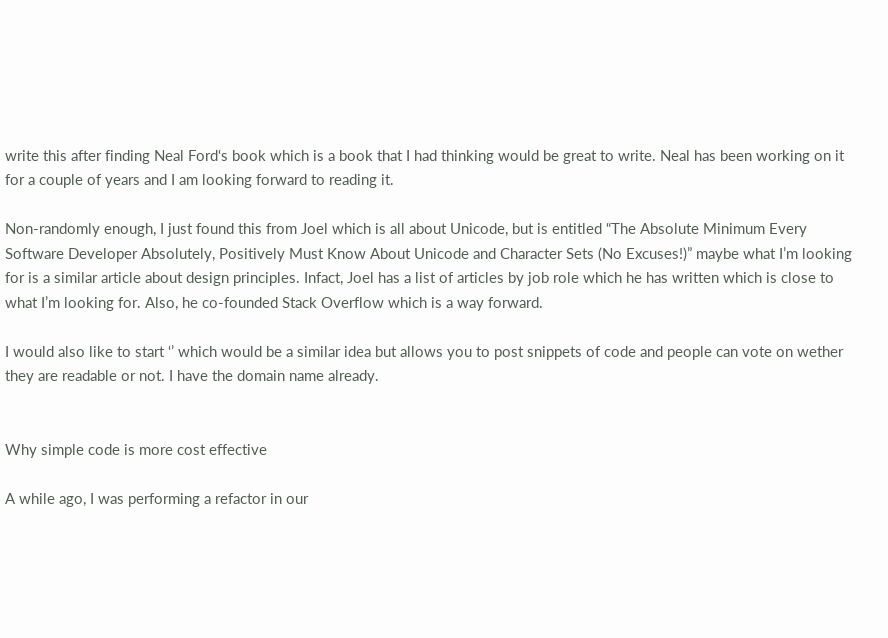write this after finding Neal Ford‘s book which is a book that I had thinking would be great to write. Neal has been working on it for a couple of years and I am looking forward to reading it.

Non-randomly enough, I just found this from Joel which is all about Unicode, but is entitled “The Absolute Minimum Every Software Developer Absolutely, Positively Must Know About Unicode and Character Sets (No Excuses!)” maybe what I’m looking for is a similar article about design principles. Infact, Joel has a list of articles by job role which he has written which is close to what I’m looking for. Also, he co-founded Stack Overflow which is a way forward.

I would also like to start ‘’ which would be a similar idea but allows you to post snippets of code and people can vote on wether they are readable or not. I have the domain name already.


Why simple code is more cost effective

A while ago, I was performing a refactor in our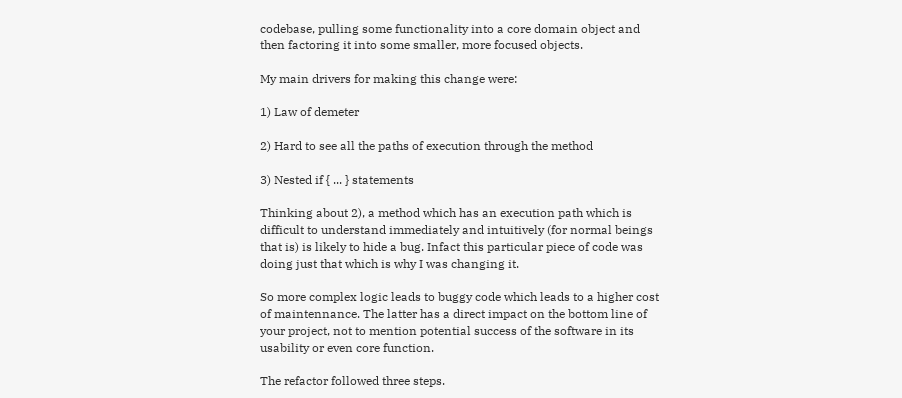codebase, pulling some functionality into a core domain object and then factoring it into some smaller, more focused objects.

My main drivers for making this change were:

1) Law of demeter

2) Hard to see all the paths of execution through the method

3) Nested if { ... } statements

Thinking about 2), a method which has an execution path which is difficult to understand immediately and intuitively (for normal beings that is) is likely to hide a bug. Infact this particular piece of code was doing just that which is why I was changing it.

So more complex logic leads to buggy code which leads to a higher cost of maintennance. The latter has a direct impact on the bottom line of your project, not to mention potential success of the software in its usability or even core function.

The refactor followed three steps.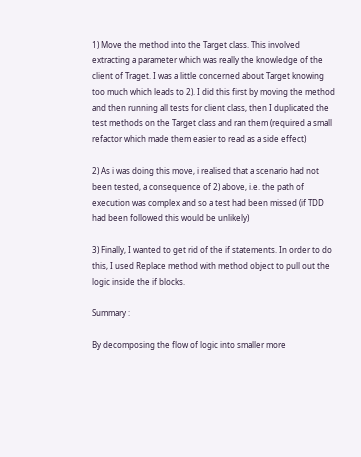1) Move the method into the Target class. This involved extracting a parameter which was really the knowledge of the client of Traget. I was a little concerned about Target knowing too much which leads to 2). I did this first by moving the method and then running all tests for client class, then I duplicated the test methods on the Target class and ran them (required a small refactor which made them easier to read as a side effect)

2) As i was doing this move, i realised that a scenario had not been tested, a consequence of 2) above, i.e. the path of execution was complex and so a test had been missed (if TDD had been followed this would be unlikely)

3) Finally, I wanted to get rid of the if statements. In order to do this, I used Replace method with method object to pull out the logic inside the if blocks.

Summary :

By decomposing the flow of logic into smaller more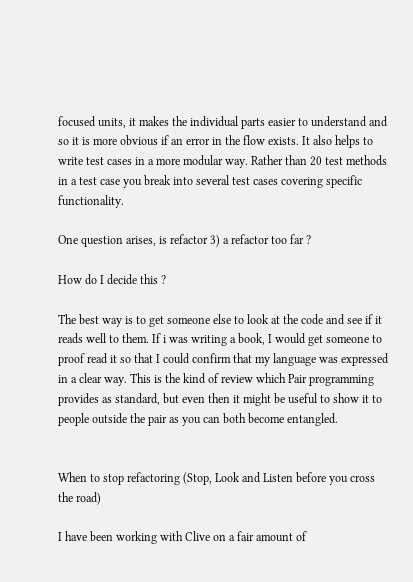focused units, it makes the individual parts easier to understand and so it is more obvious if an error in the flow exists. It also helps to write test cases in a more modular way. Rather than 20 test methods in a test case you break into several test cases covering specific functionality.

One question arises, is refactor 3) a refactor too far ?

How do I decide this ?

The best way is to get someone else to look at the code and see if it reads well to them. If i was writing a book, I would get someone to proof read it so that I could confirm that my language was expressed in a clear way. This is the kind of review which Pair programming provides as standard, but even then it might be useful to show it to people outside the pair as you can both become entangled.


When to stop refactoring (Stop, Look and Listen before you cross the road)

I have been working with Clive on a fair amount of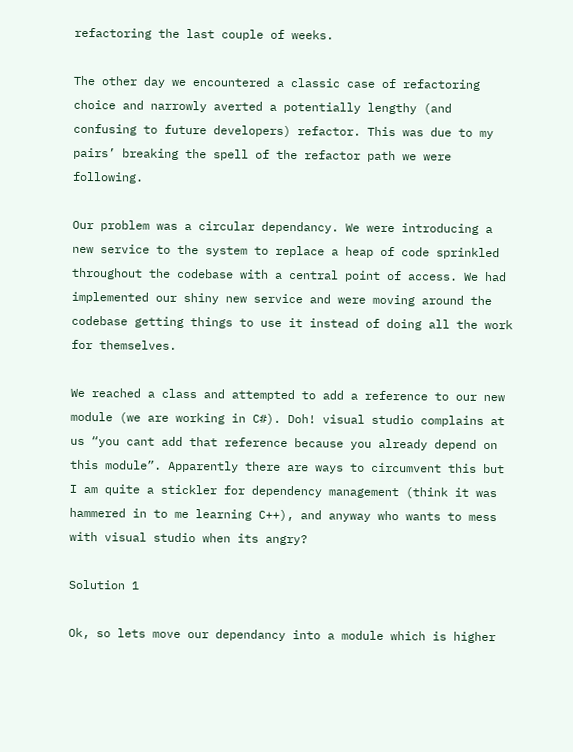refactoring the last couple of weeks.

The other day we encountered a classic case of refactoring choice and narrowly averted a potentially lengthy (and confusing to future developers) refactor. This was due to my pairs’ breaking the spell of the refactor path we were following.

Our problem was a circular dependancy. We were introducing a new service to the system to replace a heap of code sprinkled throughout the codebase with a central point of access. We had implemented our shiny new service and were moving around the codebase getting things to use it instead of doing all the work for themselves.

We reached a class and attempted to add a reference to our new module (we are working in C#). Doh! visual studio complains at us “you cant add that reference because you already depend on this module”. Apparently there are ways to circumvent this but I am quite a stickler for dependency management (think it was hammered in to me learning C++), and anyway who wants to mess with visual studio when its angry?

Solution 1

Ok, so lets move our dependancy into a module which is higher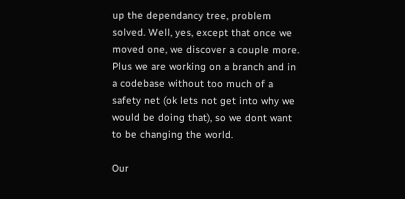up the dependancy tree, problem solved. Well, yes, except that once we moved one, we discover a couple more. Plus we are working on a branch and in a codebase without too much of a safety net (ok lets not get into why we would be doing that), so we dont want to be changing the world.

Our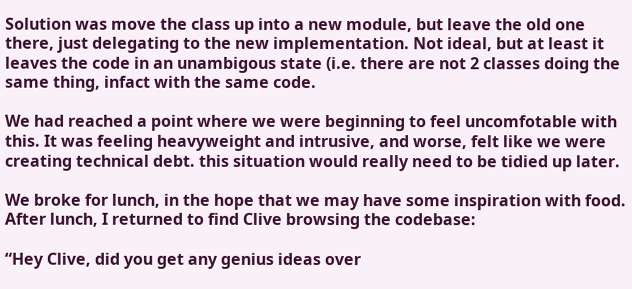Solution was move the class up into a new module, but leave the old one there, just delegating to the new implementation. Not ideal, but at least it leaves the code in an unambigous state (i.e. there are not 2 classes doing the same thing, infact with the same code.

We had reached a point where we were beginning to feel uncomfotable with this. It was feeling heavyweight and intrusive, and worse, felt like we were creating technical debt. this situation would really need to be tidied up later.

We broke for lunch, in the hope that we may have some inspiration with food. After lunch, I returned to find Clive browsing the codebase:

“Hey Clive, did you get any genius ideas over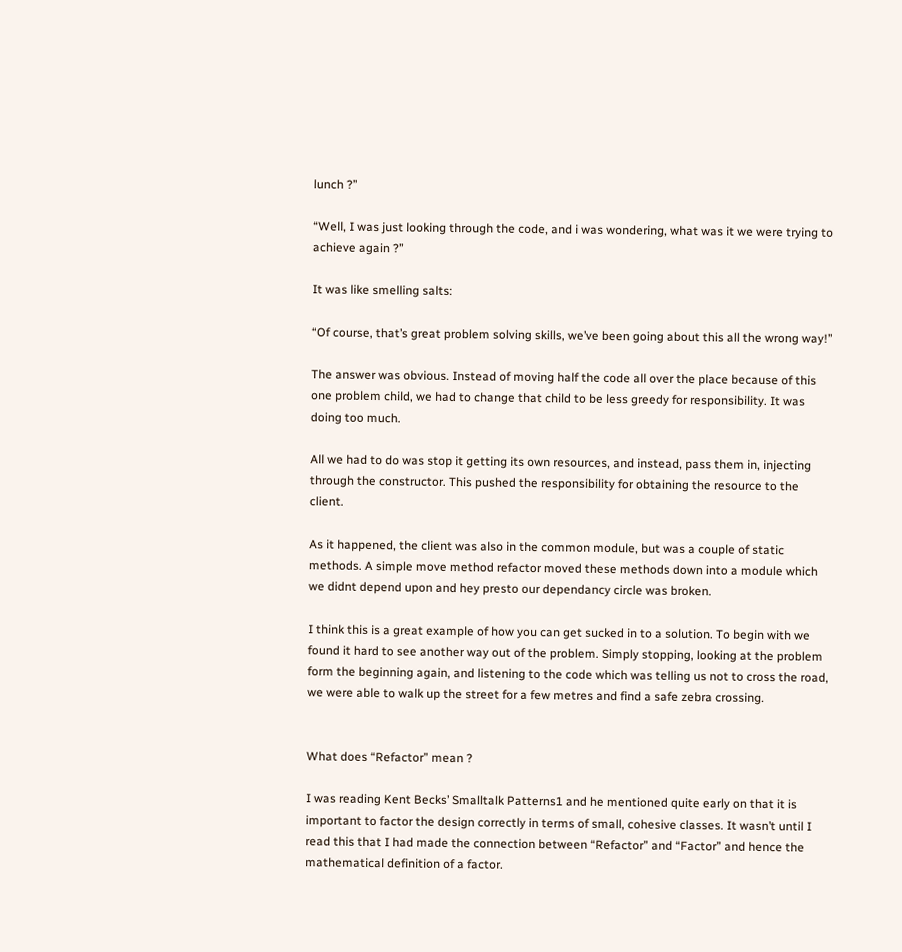lunch ?”

“Well, I was just looking through the code, and i was wondering, what was it we were trying to achieve again ?”

It was like smelling salts:

“Of course, that’s great problem solving skills, we’ve been going about this all the wrong way!”

The answer was obvious. Instead of moving half the code all over the place because of this one problem child, we had to change that child to be less greedy for responsibility. It was doing too much.

All we had to do was stop it getting its own resources, and instead, pass them in, injecting through the constructor. This pushed the responsibility for obtaining the resource to the client.

As it happened, the client was also in the common module, but was a couple of static methods. A simple move method refactor moved these methods down into a module which we didnt depend upon and hey presto our dependancy circle was broken.

I think this is a great example of how you can get sucked in to a solution. To begin with we found it hard to see another way out of the problem. Simply stopping, looking at the problem form the beginning again, and listening to the code which was telling us not to cross the road, we were able to walk up the street for a few metres and find a safe zebra crossing.


What does “Refactor” mean ?

I was reading Kent Becks’ Smalltalk Patterns1 and he mentioned quite early on that it is important to factor the design correctly in terms of small, cohesive classes. It wasn’t until I read this that I had made the connection between “Refactor” and “Factor” and hence the mathematical definition of a factor.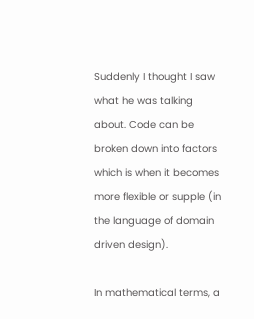Suddenly I thought I saw what he was talking about. Code can be broken down into factors which is when it becomes more flexible or supple (in the language of domain driven design).

In mathematical terms, a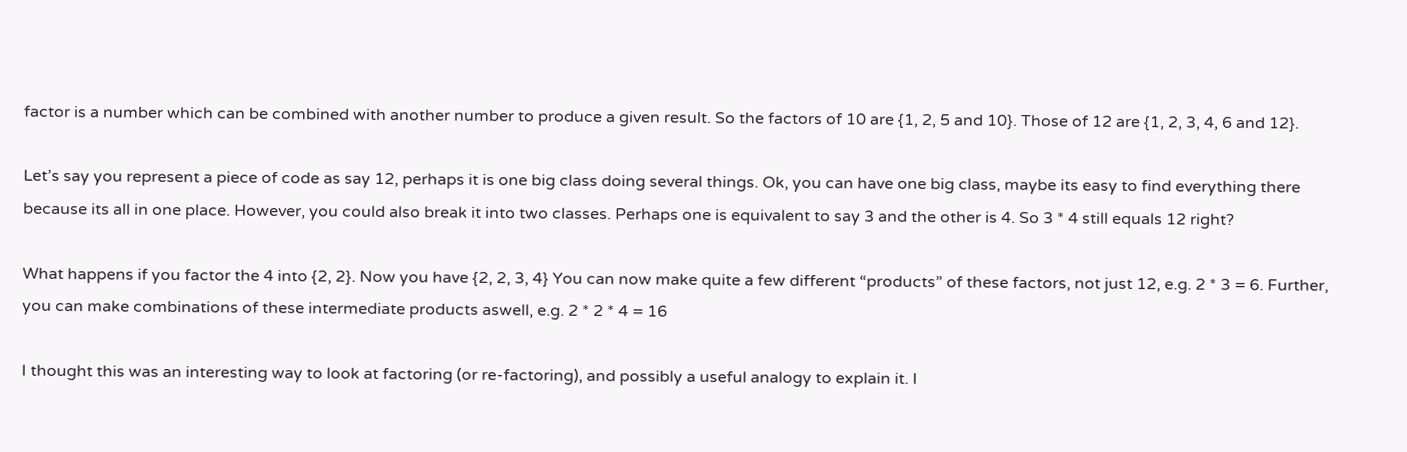factor is a number which can be combined with another number to produce a given result. So the factors of 10 are {1, 2, 5 and 10}. Those of 12 are {1, 2, 3, 4, 6 and 12}.

Let’s say you represent a piece of code as say 12, perhaps it is one big class doing several things. Ok, you can have one big class, maybe its easy to find everything there because its all in one place. However, you could also break it into two classes. Perhaps one is equivalent to say 3 and the other is 4. So 3 * 4 still equals 12 right?

What happens if you factor the 4 into {2, 2}. Now you have {2, 2, 3, 4} You can now make quite a few different “products” of these factors, not just 12, e.g. 2 * 3 = 6. Further, you can make combinations of these intermediate products aswell, e.g. 2 * 2 * 4 = 16

I thought this was an interesting way to look at factoring (or re-factoring), and possibly a useful analogy to explain it. I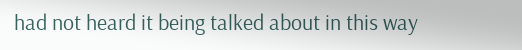had not heard it being talked about in this way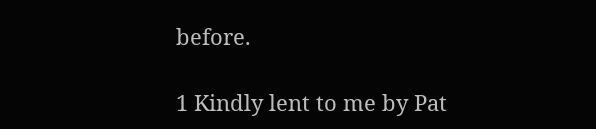before.

1 Kindly lent to me by Pat